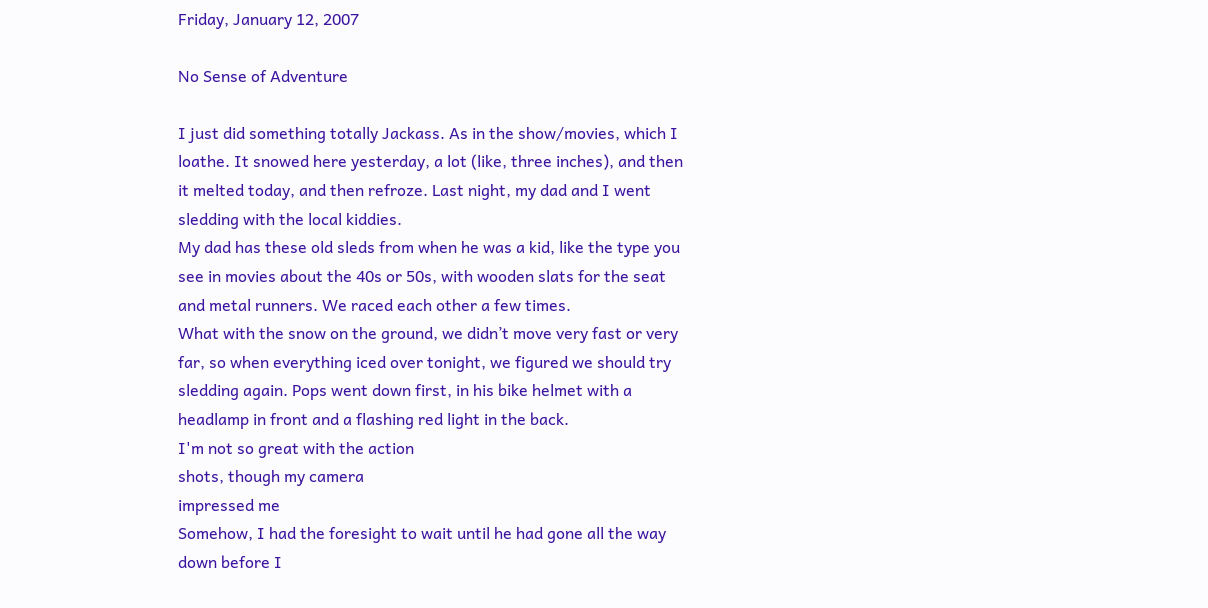Friday, January 12, 2007

No Sense of Adventure

I just did something totally Jackass. As in the show/movies, which I loathe. It snowed here yesterday, a lot (like, three inches), and then it melted today, and then refroze. Last night, my dad and I went sledding with the local kiddies.
My dad has these old sleds from when he was a kid, like the type you see in movies about the 40s or 50s, with wooden slats for the seat and metal runners. We raced each other a few times.
What with the snow on the ground, we didn’t move very fast or very far, so when everything iced over tonight, we figured we should try sledding again. Pops went down first, in his bike helmet with a headlamp in front and a flashing red light in the back.
I'm not so great with the action
shots, though my camera
impressed me
Somehow, I had the foresight to wait until he had gone all the way down before I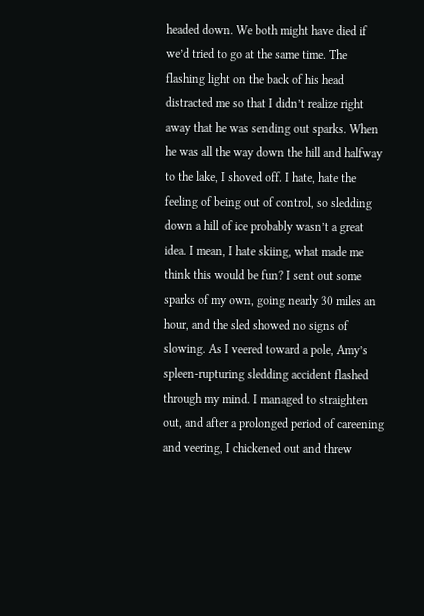headed down. We both might have died if we’d tried to go at the same time. The flashing light on the back of his head distracted me so that I didn’t realize right away that he was sending out sparks. When he was all the way down the hill and halfway to the lake, I shoved off. I hate, hate the feeling of being out of control, so sledding down a hill of ice probably wasn’t a great idea. I mean, I hate skiing, what made me think this would be fun? I sent out some sparks of my own, going nearly 30 miles an hour, and the sled showed no signs of slowing. As I veered toward a pole, Amy’s spleen-rupturing sledding accident flashed through my mind. I managed to straighten out, and after a prolonged period of careening and veering, I chickened out and threw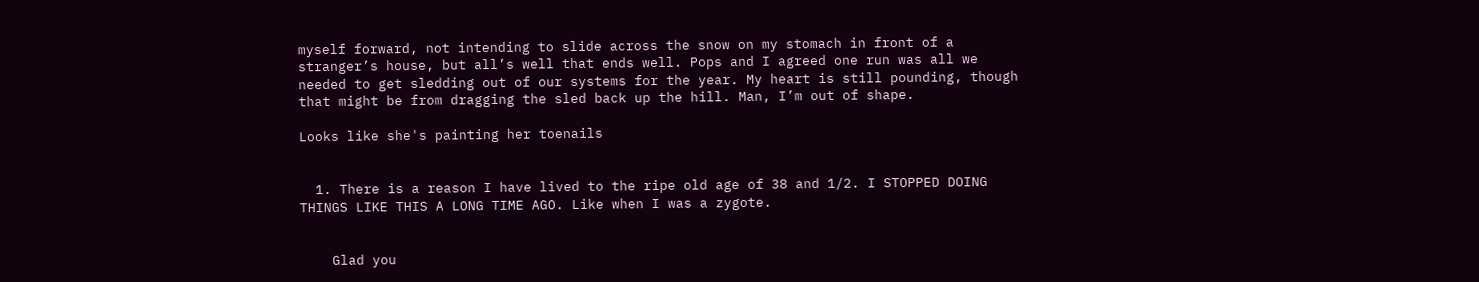myself forward, not intending to slide across the snow on my stomach in front of a stranger’s house, but all’s well that ends well. Pops and I agreed one run was all we needed to get sledding out of our systems for the year. My heart is still pounding, though that might be from dragging the sled back up the hill. Man, I’m out of shape.

Looks like she's painting her toenails


  1. There is a reason I have lived to the ripe old age of 38 and 1/2. I STOPPED DOING THINGS LIKE THIS A LONG TIME AGO. Like when I was a zygote.


    Glad you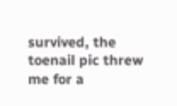survived, the toenail pic threw me for a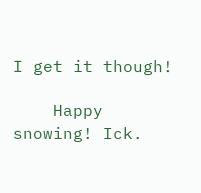I get it though!

    Happy snowing! Ick.